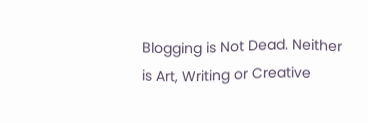Blogging is Not Dead. Neither is Art, Writing or Creative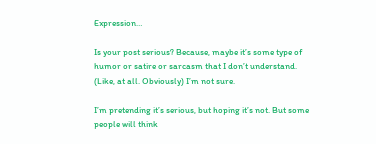Expression…

Is your post serious? Because, maybe it’s some type of humor or satire or sarcasm that I don’t understand. (Like, at all. Obviously) I’m not sure.

I’m pretending it’s serious, but hoping it’s not. But some people will think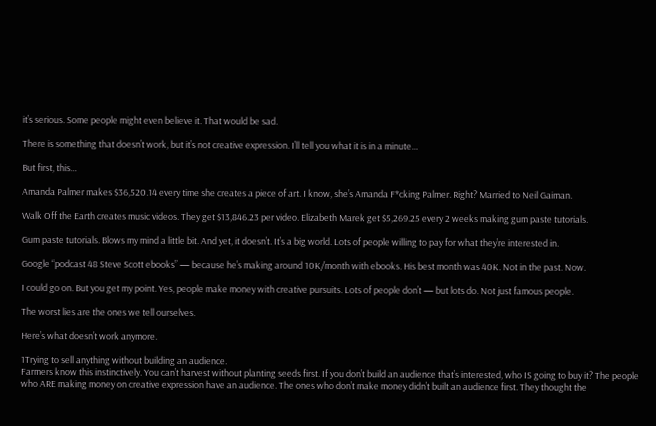it’s serious. Some people might even believe it. That would be sad.

There is something that doesn’t work, but it’s not creative expression. I’ll tell you what it is in a minute…

But first, this…

Amanda Palmer makes $36,520.14 every time she creates a piece of art. I know, she’s Amanda F*cking Palmer. Right? Married to Neil Gaiman.

Walk Off the Earth creates music videos. They get $13,846.23 per video. Elizabeth Marek get $5,269.25 every 2 weeks making gum paste tutorials.

Gum paste tutorials. Blows my mind a little bit. And yet, it doesn’t. It’s a big world. Lots of people willing to pay for what they’re interested in.

Google “podcast 48 Steve Scott ebooks” — because he’s making around 10K/month with ebooks. His best month was 40K. Not in the past. Now.

I could go on. But you get my point. Yes, people make money with creative pursuits. Lots of people don’t — but lots do. Not just famous people.

The worst lies are the ones we tell ourselves.

Here’s what doesn’t work anymore.

1Trying to sell anything without building an audience.
Farmers know this instinctively. You can’t harvest without planting seeds first. If you don’t build an audience that’s interested, who IS going to buy it? The people who ARE making money on creative expression have an audience. The ones who don’t make money didn’t built an audience first. They thought the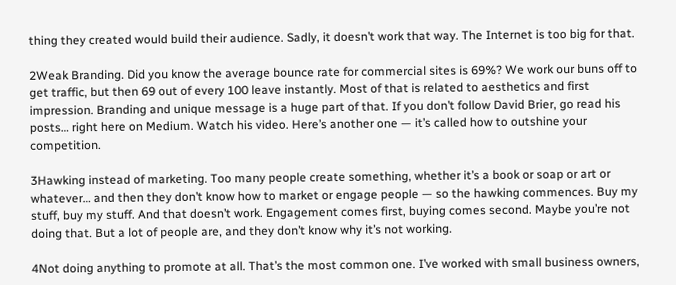thing they created would build their audience. Sadly, it doesn’t work that way. The Internet is too big for that.

2Weak Branding. Did you know the average bounce rate for commercial sites is 69%? We work our buns off to get traffic, but then 69 out of every 100 leave instantly. Most of that is related to aesthetics and first impression. Branding and unique message is a huge part of that. If you don’t follow David Brier, go read his posts… right here on Medium. Watch his video. Here’s another one — it’s called how to outshine your competition.

3Hawking instead of marketing. Too many people create something, whether it’s a book or soap or art or whatever… and then they don’t know how to market or engage people — so the hawking commences. Buy my stuff, buy my stuff. And that doesn’t work. Engagement comes first, buying comes second. Maybe you’re not doing that. But a lot of people are, and they don’t know why it’s not working.

4Not doing anything to promote at all. That’s the most common one. I’ve worked with small business owners,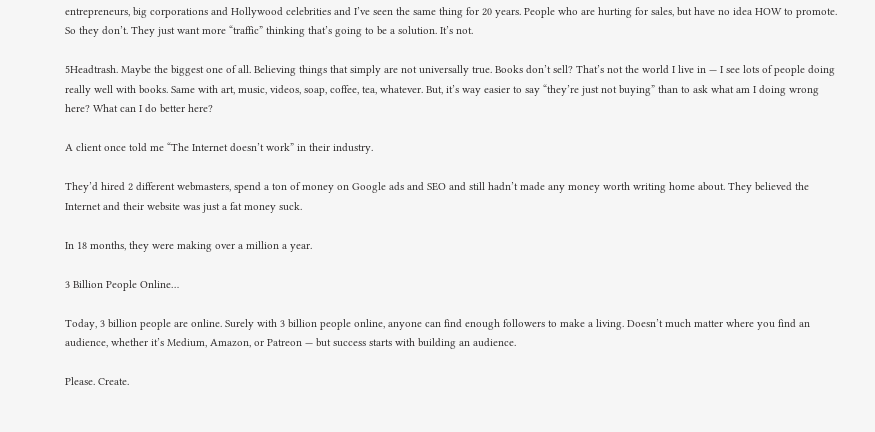entrepreneurs, big corporations and Hollywood celebrities and I’ve seen the same thing for 20 years. People who are hurting for sales, but have no idea HOW to promote. So they don’t. They just want more “traffic” thinking that’s going to be a solution. It’s not.

5Headtrash. Maybe the biggest one of all. Believing things that simply are not universally true. Books don’t sell? That’s not the world I live in — I see lots of people doing really well with books. Same with art, music, videos, soap, coffee, tea, whatever. But, it’s way easier to say “they’re just not buying” than to ask what am I doing wrong here? What can I do better here?

A client once told me “The Internet doesn’t work” in their industry.

They’d hired 2 different webmasters, spend a ton of money on Google ads and SEO and still hadn’t made any money worth writing home about. They believed the Internet and their website was just a fat money suck.

In 18 months, they were making over a million a year.

3 Billion People Online…

Today, 3 billion people are online. Surely with 3 billion people online, anyone can find enough followers to make a living. Doesn’t much matter where you find an audience, whether it’s Medium, Amazon, or Patreon — but success starts with building an audience.

Please. Create.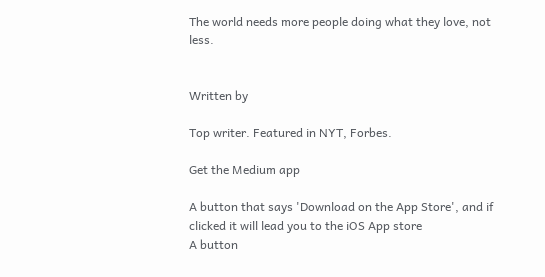The world needs more people doing what they love, not less.


Written by

Top writer. Featured in NYT, Forbes.

Get the Medium app

A button that says 'Download on the App Store', and if clicked it will lead you to the iOS App store
A button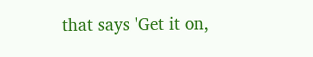that says 'Get it on,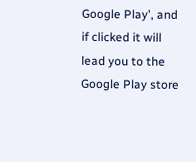Google Play', and if clicked it will lead you to the Google Play store